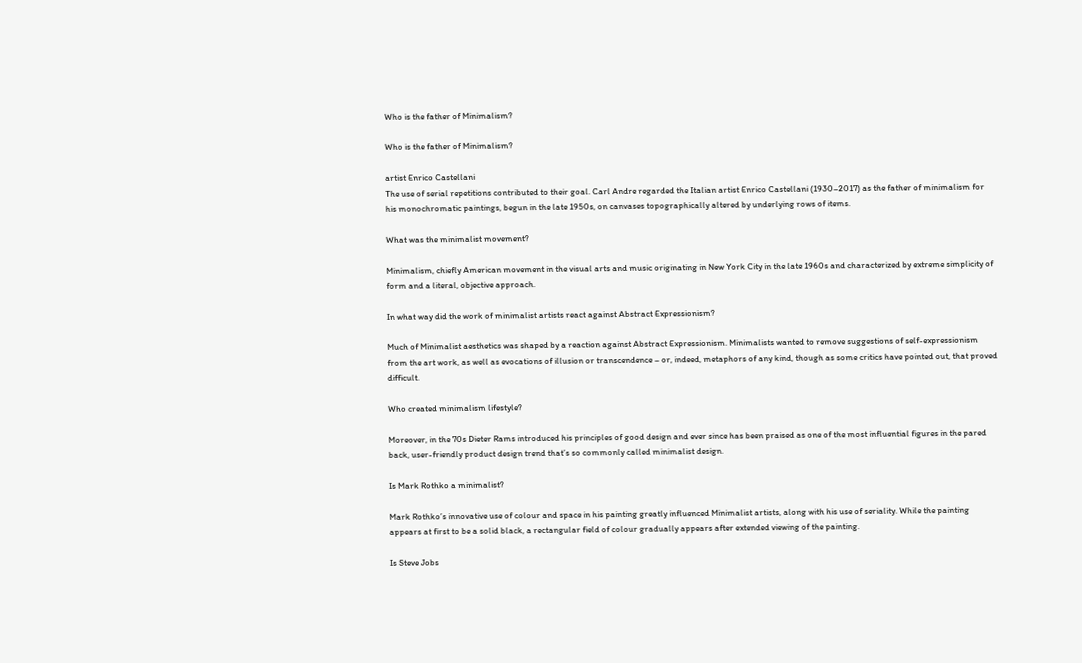Who is the father of Minimalism?

Who is the father of Minimalism?

artist Enrico Castellani
The use of serial repetitions contributed to their goal. Carl Andre regarded the Italian artist Enrico Castellani (1930–2017) as the father of minimalism for his monochromatic paintings, begun in the late 1950s, on canvases topographically altered by underlying rows of items.

What was the minimalist movement?

Minimalism, chiefly American movement in the visual arts and music originating in New York City in the late 1960s and characterized by extreme simplicity of form and a literal, objective approach.

In what way did the work of minimalist artists react against Abstract Expressionism?

Much of Minimalist aesthetics was shaped by a reaction against Abstract Expressionism. Minimalists wanted to remove suggestions of self-expressionism from the art work, as well as evocations of illusion or transcendence – or, indeed, metaphors of any kind, though as some critics have pointed out, that proved difficult.

Who created minimalism lifestyle?

Moreover, in the 70s Dieter Rams introduced his principles of good design and ever since has been praised as one of the most influential figures in the pared back, user-friendly product design trend that’s so commonly called minimalist design.

Is Mark Rothko a minimalist?

Mark Rothko’s innovative use of colour and space in his painting greatly influenced Minimalist artists, along with his use of seriality. While the painting appears at first to be a solid black, a rectangular field of colour gradually appears after extended viewing of the painting.

Is Steve Jobs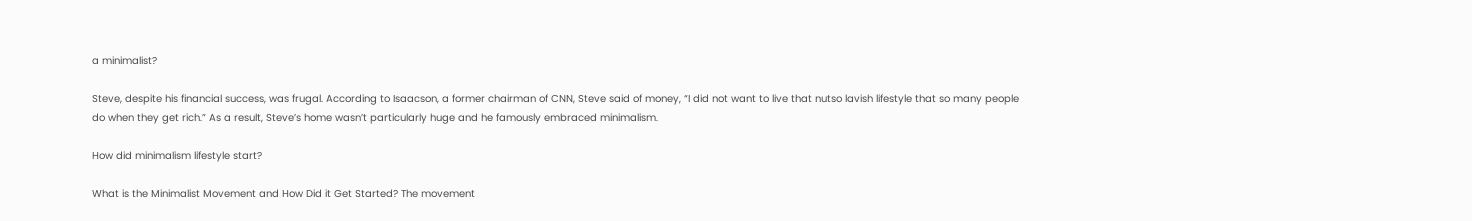a minimalist?

Steve, despite his financial success, was frugal. According to Isaacson, a former chairman of CNN, Steve said of money, “I did not want to live that nutso lavish lifestyle that so many people do when they get rich.” As a result, Steve’s home wasn’t particularly huge and he famously embraced minimalism.

How did minimalism lifestyle start?

What is the Minimalist Movement and How Did it Get Started? The movement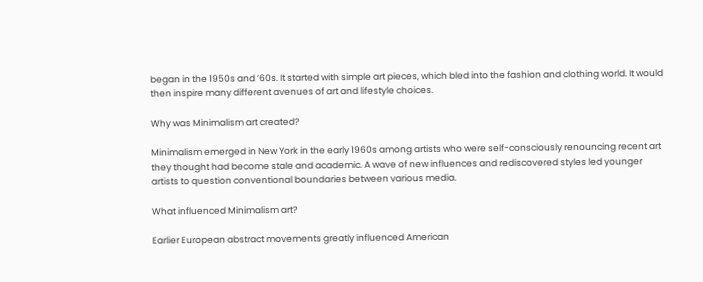began in the 1950s and ’60s. It started with simple art pieces, which bled into the fashion and clothing world. It would then inspire many different avenues of art and lifestyle choices.

Why was Minimalism art created?

Minimalism emerged in New York in the early 1960s among artists who were self-consciously renouncing recent art they thought had become stale and academic. A wave of new influences and rediscovered styles led younger artists to question conventional boundaries between various media.

What influenced Minimalism art?

Earlier European abstract movements greatly influenced American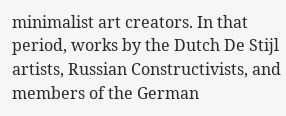minimalist art creators. In that period, works by the Dutch De Stijl artists, Russian Constructivists, and members of the German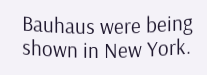Bauhaus were being shown in New York.